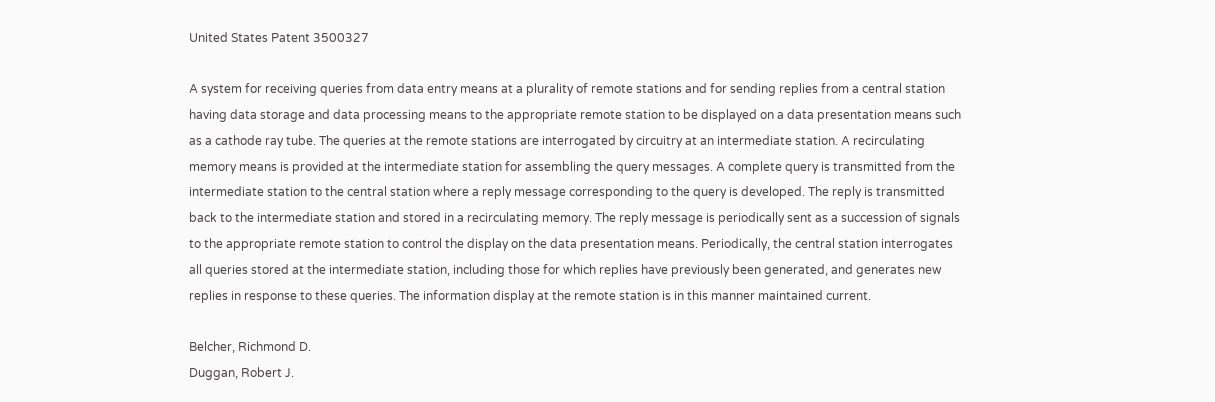United States Patent 3500327

A system for receiving queries from data entry means at a plurality of remote stations and for sending replies from a central station having data storage and data processing means to the appropriate remote station to be displayed on a data presentation means such as a cathode ray tube. The queries at the remote stations are interrogated by circuitry at an intermediate station. A recirculating memory means is provided at the intermediate station for assembling the query messages. A complete query is transmitted from the intermediate station to the central station where a reply message corresponding to the query is developed. The reply is transmitted back to the intermediate station and stored in a recirculating memory. The reply message is periodically sent as a succession of signals to the appropriate remote station to control the display on the data presentation means. Periodically, the central station interrogates all queries stored at the intermediate station, including those for which replies have previously been generated, and generates new replies in response to these queries. The information display at the remote station is in this manner maintained current.

Belcher, Richmond D.
Duggan, Robert J.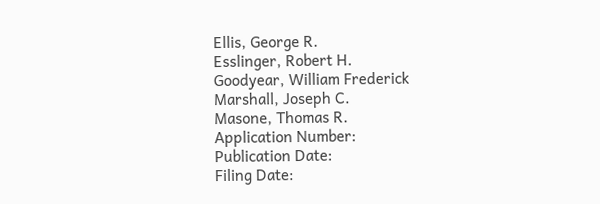Ellis, George R.
Esslinger, Robert H.
Goodyear, William Frederick
Marshall, Joseph C.
Masone, Thomas R.
Application Number:
Publication Date:
Filing Date: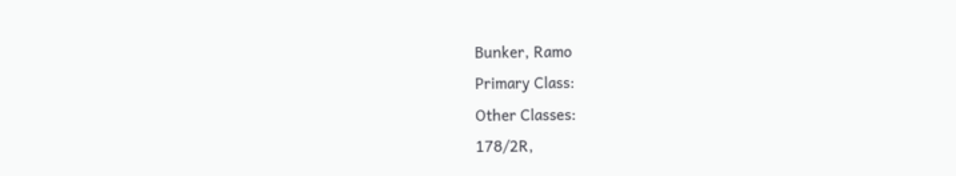Bunker, Ramo
Primary Class:
Other Classes:
178/2R,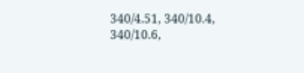340/4.51, 340/10.4, 340/10.6,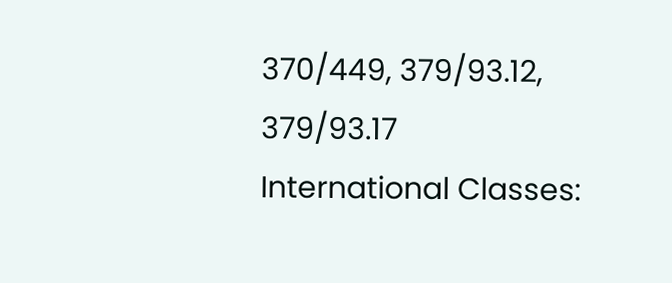370/449, 379/93.12, 379/93.17
International Classes: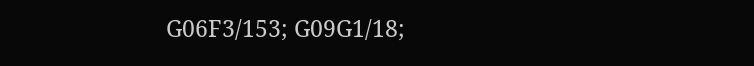G06F3/153; G09G1/18;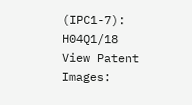(IPC1-7): H04Q1/18
View Patent Images: